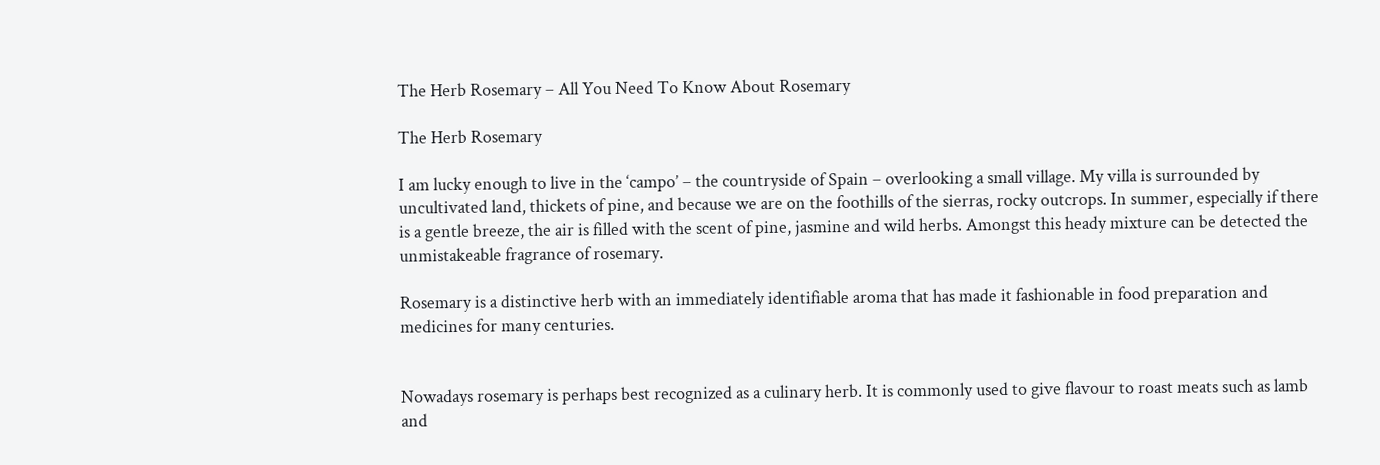The Herb Rosemary – All You Need To Know About Rosemary

The Herb Rosemary

I am lucky enough to live in the ‘campo’ – the countryside of Spain – overlooking a small village. My villa is surrounded by uncultivated land, thickets of pine, and because we are on the foothills of the sierras, rocky outcrops. In summer, especially if there is a gentle breeze, the air is filled with the scent of pine, jasmine and wild herbs. Amongst this heady mixture can be detected the unmistakeable fragrance of rosemary.

Rosemary is a distinctive herb with an immediately identifiable aroma that has made it fashionable in food preparation and medicines for many centuries.


Nowadays rosemary is perhaps best recognized as a culinary herb. It is commonly used to give flavour to roast meats such as lamb and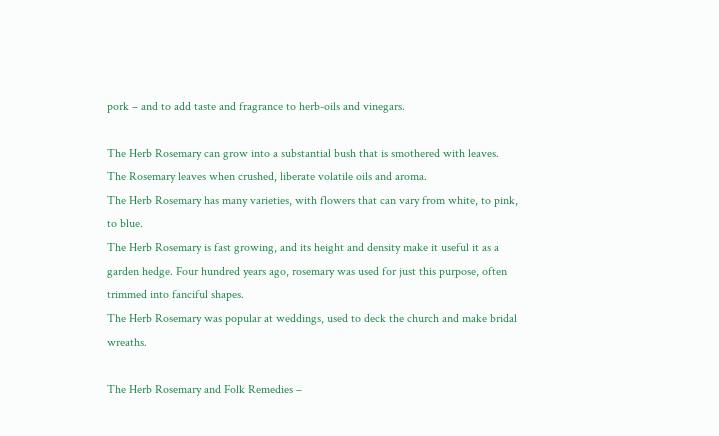pork – and to add taste and fragrance to herb-oils and vinegars.

The Herb Rosemary can grow into a substantial bush that is smothered with leaves.
The Rosemary leaves when crushed, liberate volatile oils and aroma.
The Herb Rosemary has many varieties, with flowers that can vary from white, to pink, to blue.
The Herb Rosemary is fast growing, and its height and density make it useful it as a garden hedge. Four hundred years ago, rosemary was used for just this purpose, often trimmed into fanciful shapes.
The Herb Rosemary was popular at weddings, used to deck the church and make bridal wreaths.

The Herb Rosemary and Folk Remedies –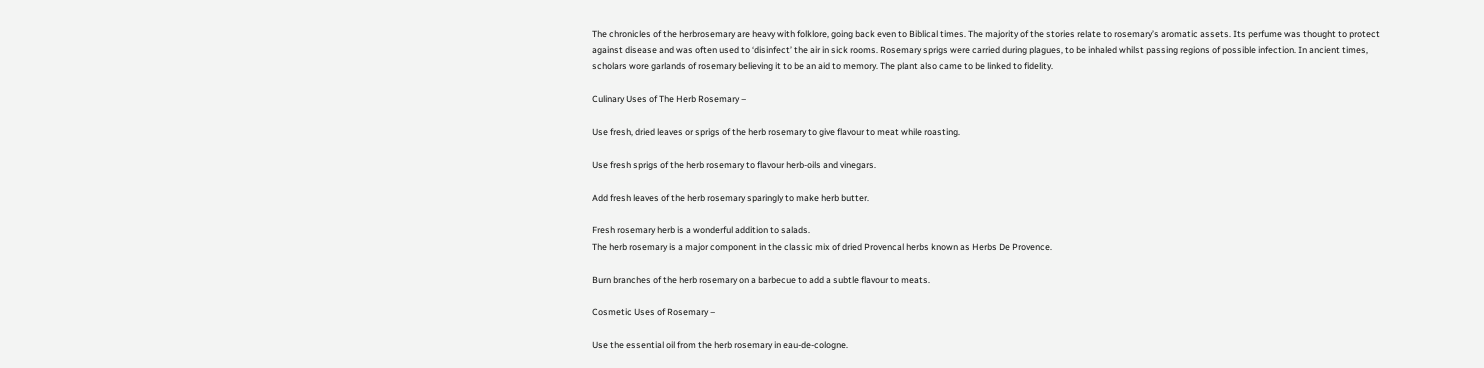The chronicles of the herbrosemary are heavy with folklore, going back even to Biblical times. The majority of the stories relate to rosemary’s aromatic assets. Its perfume was thought to protect against disease and was often used to ‘disinfect’ the air in sick rooms. Rosemary sprigs were carried during plagues, to be inhaled whilst passing regions of possible infection. In ancient times, scholars wore garlands of rosemary believing it to be an aid to memory. The plant also came to be linked to fidelity.

Culinary Uses of The Herb Rosemary –

Use fresh, dried leaves or sprigs of the herb rosemary to give flavour to meat while roasting.

Use fresh sprigs of the herb rosemary to flavour herb-oils and vinegars.

Add fresh leaves of the herb rosemary sparingly to make herb butter.

Fresh rosemary herb is a wonderful addition to salads.
The herb rosemary is a major component in the classic mix of dried Provencal herbs known as Herbs De Provence.

Burn branches of the herb rosemary on a barbecue to add a subtle flavour to meats.

Cosmetic Uses of Rosemary –

Use the essential oil from the herb rosemary in eau-de-cologne.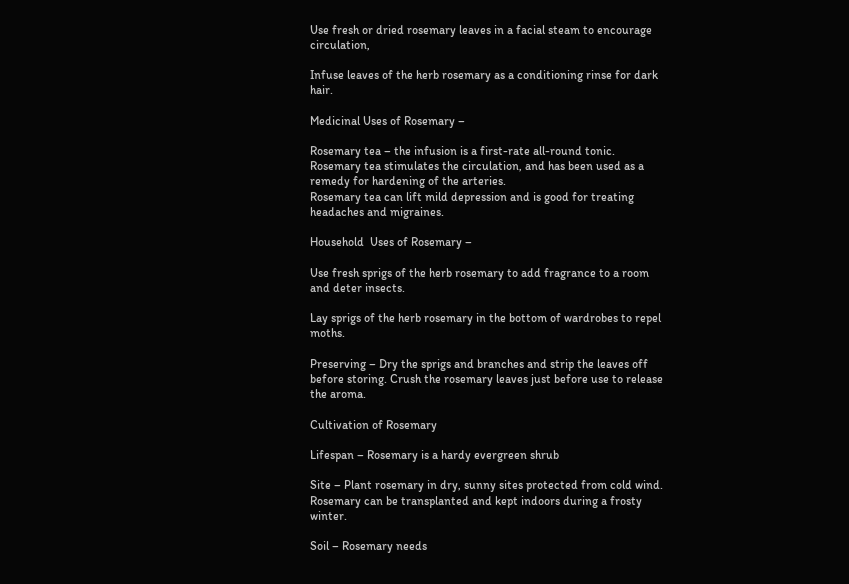Use fresh or dried rosemary leaves in a facial steam to encourage circulation,

Infuse leaves of the herb rosemary as a conditioning rinse for dark hair.

Medicinal Uses of Rosemary –

Rosemary tea – the infusion is a first-rate all-round tonic.
Rosemary tea stimulates the circulation, and has been used as a remedy for hardening of the arteries.
Rosemary tea can lift mild depression and is good for treating headaches and migraines.

Household  Uses of Rosemary –

Use fresh sprigs of the herb rosemary to add fragrance to a room and deter insects.

Lay sprigs of the herb rosemary in the bottom of wardrobes to repel moths.

Preserving – Dry the sprigs and branches and strip the leaves off before storing. Crush the rosemary leaves just before use to release the aroma.

Cultivation of Rosemary

Lifespan – Rosemary is a hardy evergreen shrub

Site – Plant rosemary in dry, sunny sites protected from cold wind.
Rosemary can be transplanted and kept indoors during a frosty winter.

Soil – Rosemary needs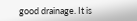good drainage. It is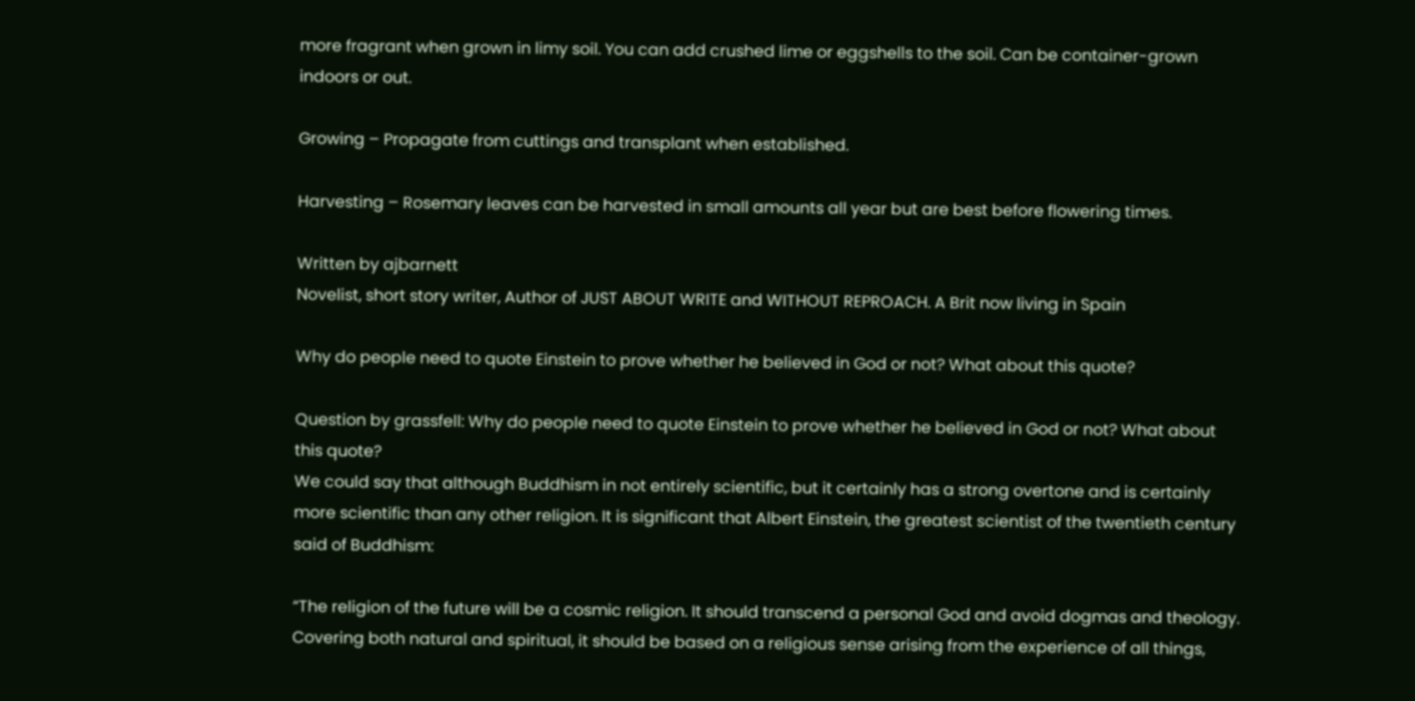more fragrant when grown in limy soil. You can add crushed lime or eggshells to the soil. Can be container-grown indoors or out.

Growing – Propagate from cuttings and transplant when established.

Harvesting – Rosemary leaves can be harvested in small amounts all year but are best before flowering times.

Written by ajbarnett
Novelist, short story writer, Author of JUST ABOUT WRITE and WITHOUT REPROACH. A Brit now living in Spain

Why do people need to quote Einstein to prove whether he believed in God or not? What about this quote?

Question by grassfell: Why do people need to quote Einstein to prove whether he believed in God or not? What about this quote?
We could say that although Buddhism in not entirely scientific, but it certainly has a strong overtone and is certainly more scientific than any other religion. It is significant that Albert Einstein, the greatest scientist of the twentieth century said of Buddhism:

“The religion of the future will be a cosmic religion. It should transcend a personal God and avoid dogmas and theology. Covering both natural and spiritual, it should be based on a religious sense arising from the experience of all things,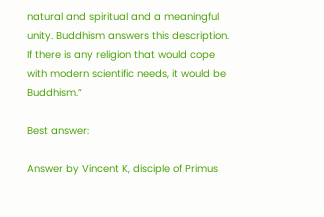natural and spiritual and a meaningful unity. Buddhism answers this description. If there is any religion that would cope with modern scientific needs, it would be Buddhism.”

Best answer:

Answer by Vincent K, disciple of Primus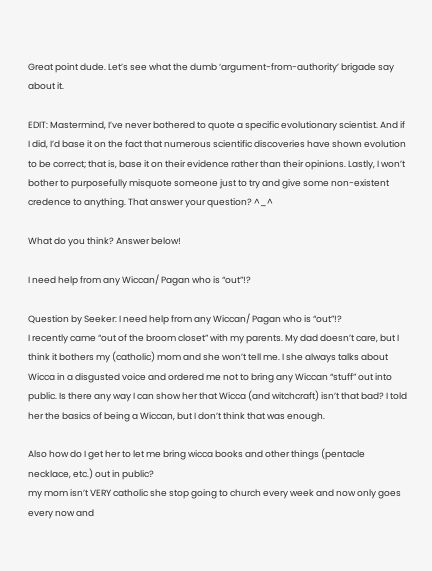Great point dude. Let’s see what the dumb ‘argument-from-authority’ brigade say about it.

EDIT: Mastermind, I’ve never bothered to quote a specific evolutionary scientist. And if I did, I’d base it on the fact that numerous scientific discoveries have shown evolution to be correct; that is, base it on their evidence rather than their opinions. Lastly, I won’t bother to purposefully misquote someone just to try and give some non-existent credence to anything. That answer your question? ^_^

What do you think? Answer below!

I need help from any Wiccan/ Pagan who is “out”!?

Question by Seeker: I need help from any Wiccan/ Pagan who is “out”!?
I recently came “out of the broom closet” with my parents. My dad doesn’t care, but I think it bothers my (catholic) mom and she won’t tell me. I she always talks about Wicca in a disgusted voice and ordered me not to bring any Wiccan “stuff” out into public. Is there any way I can show her that Wicca (and witchcraft) isn’t that bad? I told her the basics of being a Wiccan, but I don’t think that was enough.

Also how do I get her to let me bring wicca books and other things (pentacle necklace, etc.) out in public?
my mom isn’t VERY catholic she stop going to church every week and now only goes every now and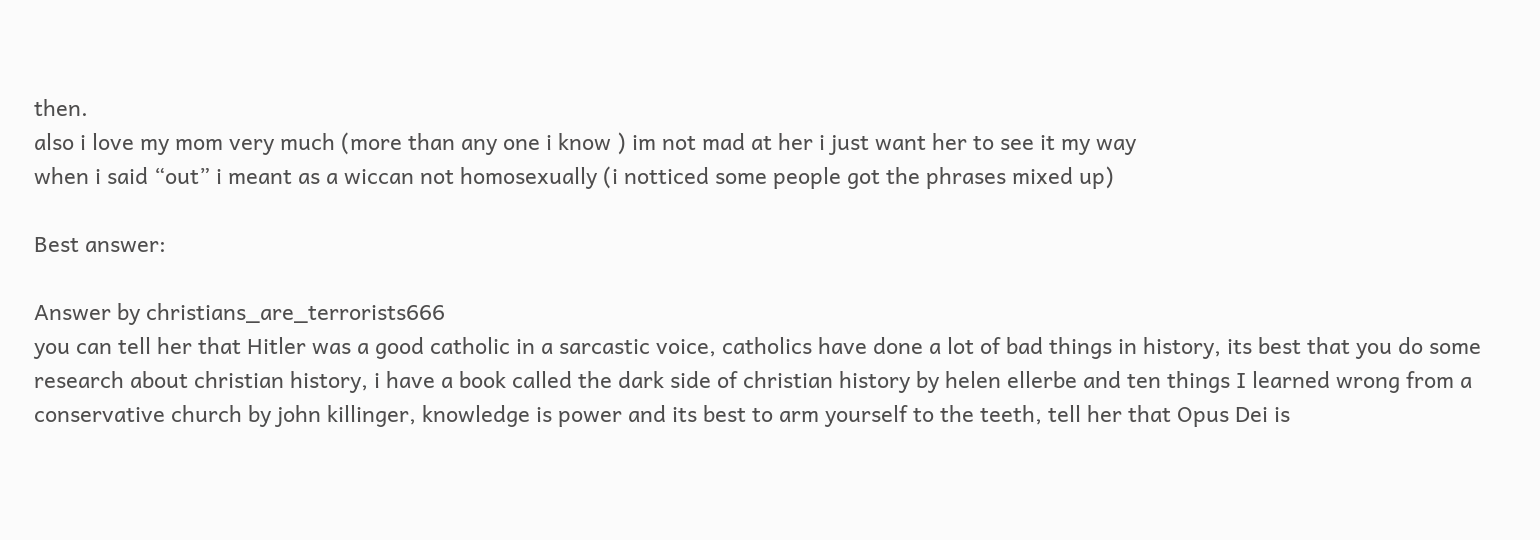then.
also i love my mom very much (more than any one i know ) im not mad at her i just want her to see it my way
when i said “out” i meant as a wiccan not homosexually (i notticed some people got the phrases mixed up)

Best answer:

Answer by christians_are_terrorists666
you can tell her that Hitler was a good catholic in a sarcastic voice, catholics have done a lot of bad things in history, its best that you do some research about christian history, i have a book called the dark side of christian history by helen ellerbe and ten things I learned wrong from a conservative church by john killinger, knowledge is power and its best to arm yourself to the teeth, tell her that Opus Dei is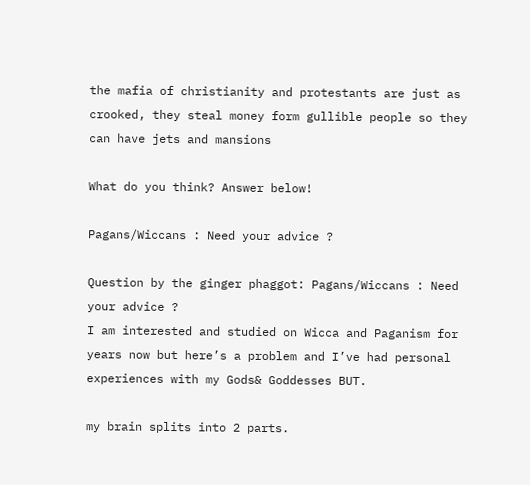the mafia of christianity and protestants are just as crooked, they steal money form gullible people so they can have jets and mansions

What do you think? Answer below!

Pagans/Wiccans : Need your advice ?

Question by the ginger phaggot: Pagans/Wiccans : Need your advice ?
I am interested and studied on Wicca and Paganism for years now but here’s a problem and I’ve had personal experiences with my Gods& Goddesses BUT.

my brain splits into 2 parts.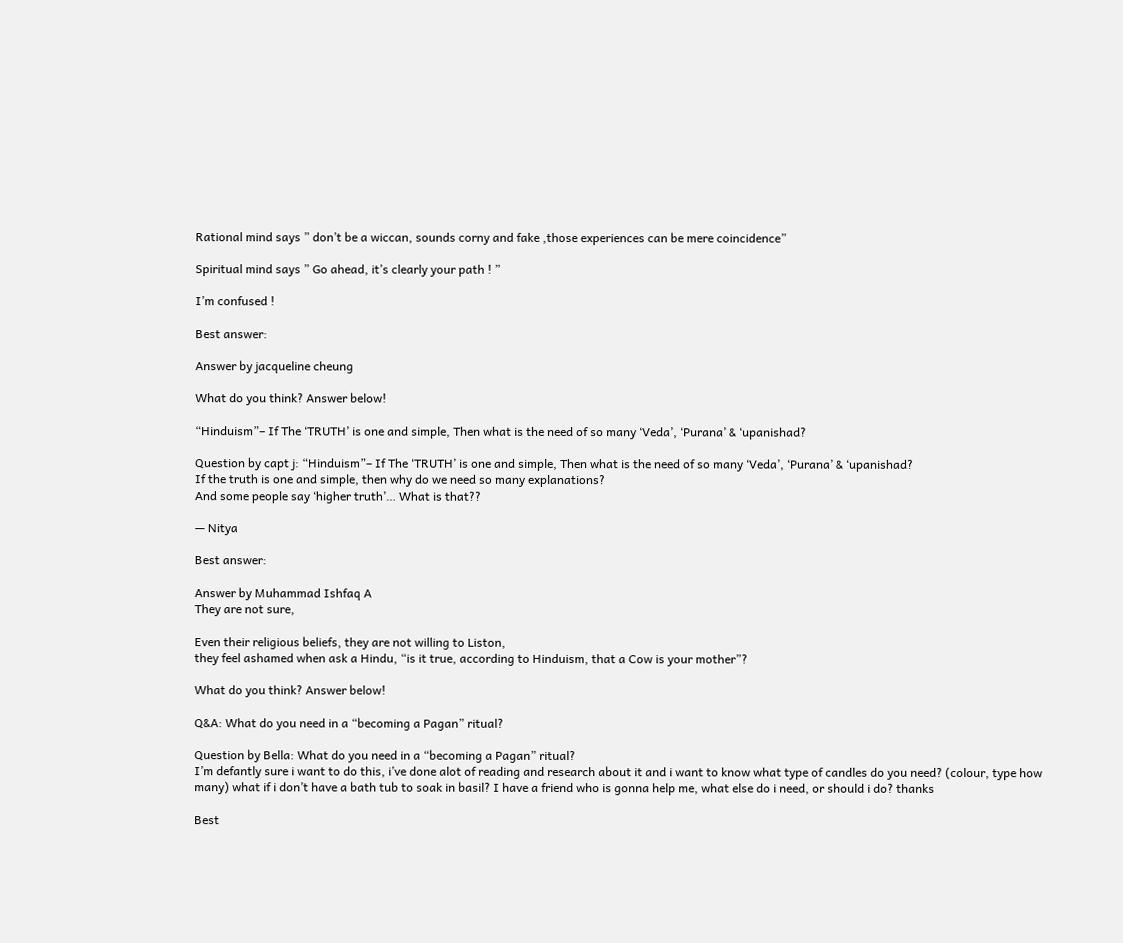Rational mind says ” don’t be a wiccan, sounds corny and fake ,those experiences can be mere coincidence”

Spiritual mind says ” Go ahead, it’s clearly your path ! ”

I’m confused !

Best answer:

Answer by jacqueline cheung

What do you think? Answer below!

“Hinduism”– If The ‘TRUTH’ is one and simple, Then what is the need of so many ‘Veda’, ‘Purana’ & ‘upanishad?

Question by capt j: “Hinduism”– If The ‘TRUTH’ is one and simple, Then what is the need of so many ‘Veda’, ‘Purana’ & ‘upanishad?
If the truth is one and simple, then why do we need so many explanations?
And some people say ‘higher truth’… What is that??

— Nitya

Best answer:

Answer by Muhammad Ishfaq A
They are not sure,

Even their religious beliefs, they are not willing to Liston,
they feel ashamed when ask a Hindu, “is it true, according to Hinduism, that a Cow is your mother”?

What do you think? Answer below!

Q&A: What do you need in a “becoming a Pagan” ritual?

Question by Bella: What do you need in a “becoming a Pagan” ritual?
I’m defantly sure i want to do this, i’ve done alot of reading and research about it and i want to know what type of candles do you need? (colour, type how many) what if i don’t have a bath tub to soak in basil? I have a friend who is gonna help me, what else do i need, or should i do? thanks

Best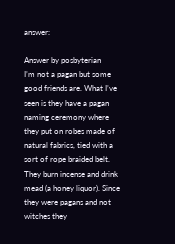answer:

Answer by posbyterian
I’m not a pagan but some good friends are. What I’ve seen is they have a pagan naming ceremony where they put on robes made of natural fabrics, tied with a sort of rope braided belt. They burn incense and drink mead (a honey liquor). Since they were pagans and not witches they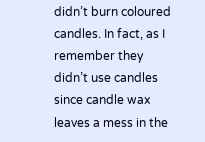didn’t burn coloured candles. In fact, as I remember they didn’t use candles since candle wax leaves a mess in the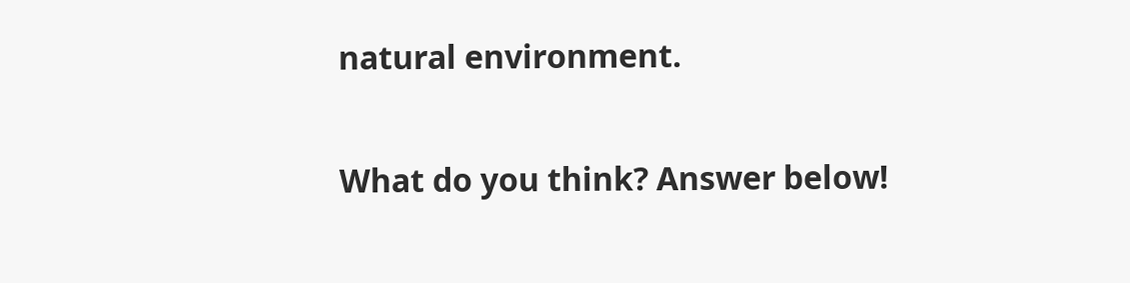natural environment.

What do you think? Answer below!